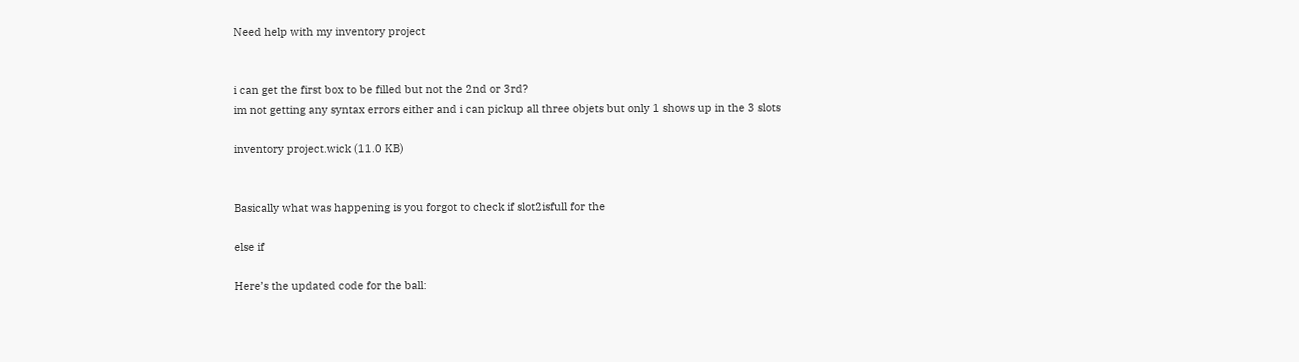Need help with my inventory project


i can get the first box to be filled but not the 2nd or 3rd?
im not getting any syntax errors either and i can pickup all three objets but only 1 shows up in the 3 slots

inventory project.wick (11.0 KB)


Basically what was happening is you forgot to check if slot2isfull for the

else if

Here’s the updated code for the ball: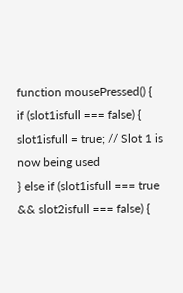function mousePressed() {
if (slot1isfull === false) {
slot1isfull = true; // Slot 1 is now being used
} else if (slot1isfull === true && slot2isfull === false) {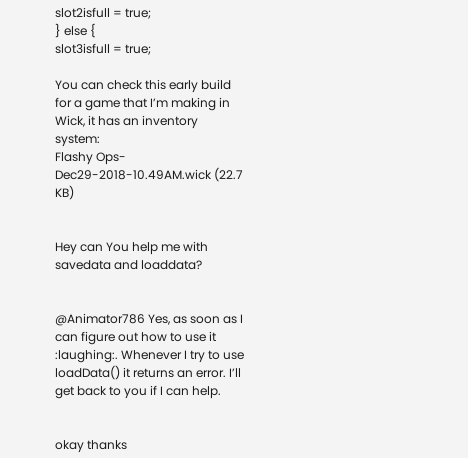slot2isfull = true;
} else {
slot3isfull = true;

You can check this early build for a game that I’m making in Wick, it has an inventory system:
Flashy Ops-Dec29-2018-10.49AM.wick (22.7 KB)


Hey can You help me with savedata and loaddata?


@Animator786 Yes, as soon as I can figure out how to use it :laughing:. Whenever I try to use loadData() it returns an error. I’ll get back to you if I can help.


okay thanks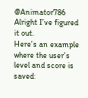@Animator786 Alright I’ve figured it out.
Here’s an example where the user’s level and score is saved: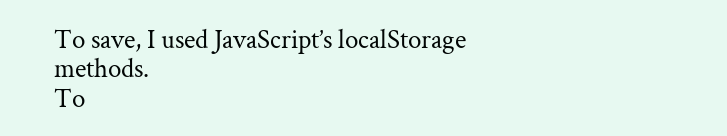To save, I used JavaScript’s localStorage methods.
To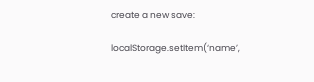create a new save:

localStorage.setItem(‘name’,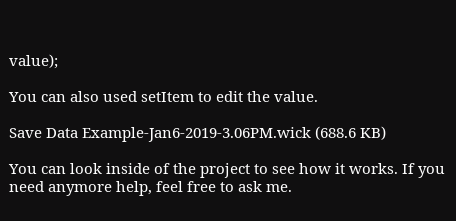value);

You can also used setItem to edit the value.

Save Data Example-Jan6-2019-3.06PM.wick (688.6 KB)

You can look inside of the project to see how it works. If you need anymore help, feel free to ask me.